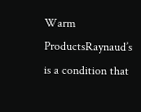Warm ProductsRaynaud’s is a condition that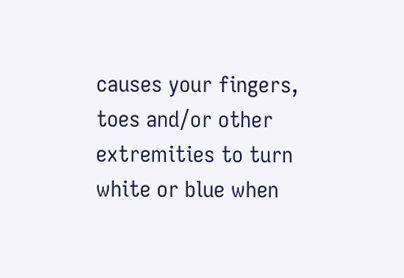causes your fingers, toes and/or other extremities to turn white or blue when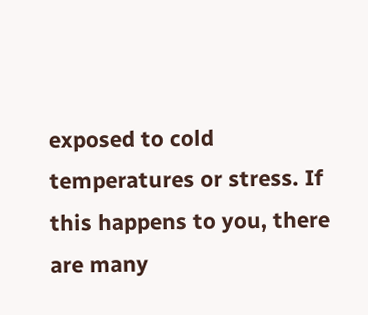exposed to cold temperatures or stress. If this happens to you, there are many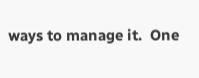ways to manage it.  One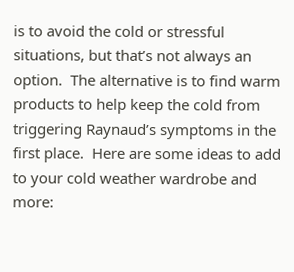is to avoid the cold or stressful situations, but that’s not always an option.  The alternative is to find warm products to help keep the cold from triggering Raynaud’s symptoms in the first place.  Here are some ideas to add to your cold weather wardrobe and more: